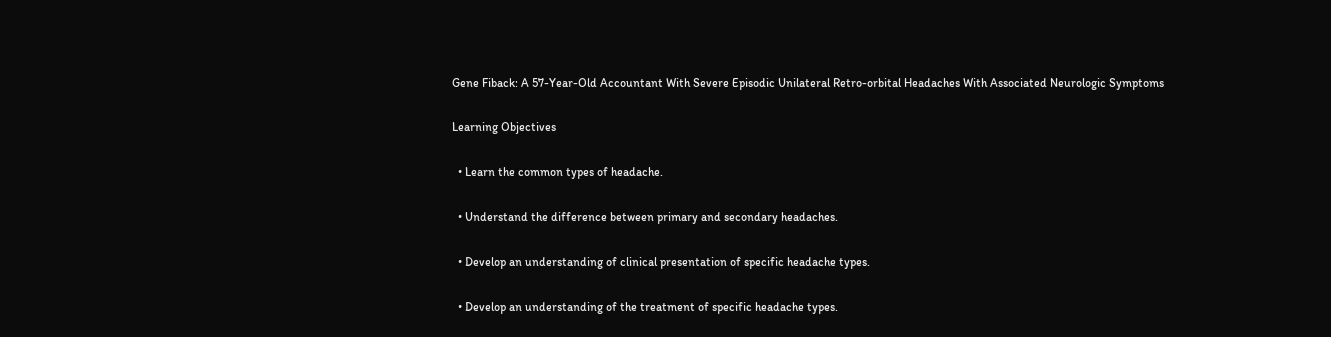Gene Fiback: A 57-Year-Old Accountant With Severe Episodic Unilateral Retro-orbital Headaches With Associated Neurologic Symptoms

Learning Objectives

  • Learn the common types of headache.

  • Understand the difference between primary and secondary headaches.

  • Develop an understanding of clinical presentation of specific headache types.

  • Develop an understanding of the treatment of specific headache types.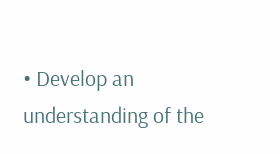• Develop an understanding of the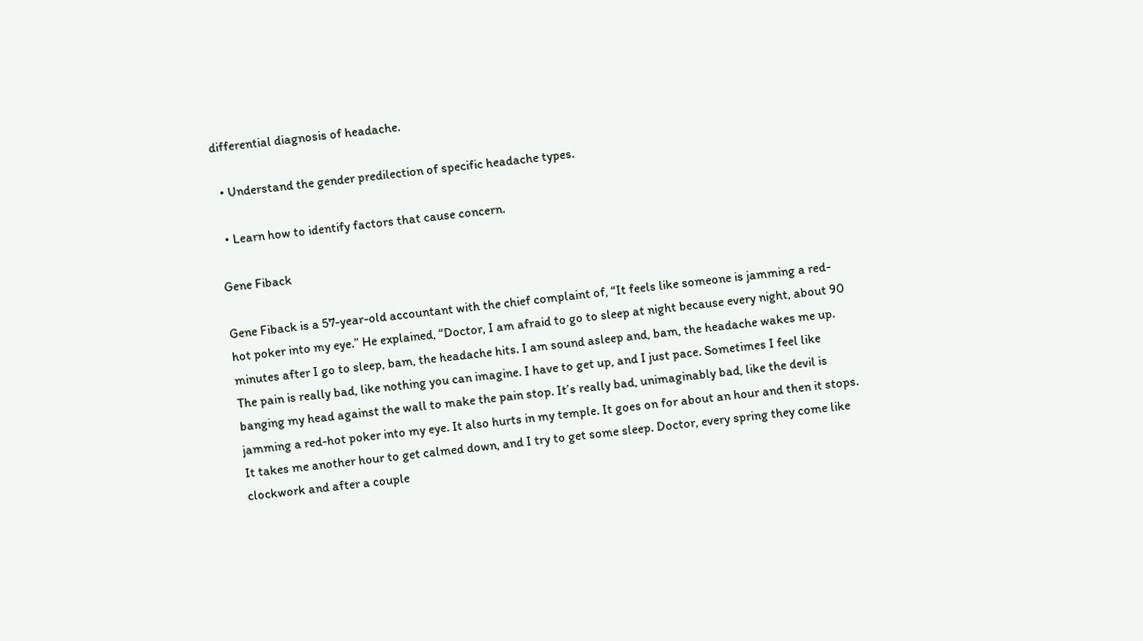differential diagnosis of headache.

  • Understand the gender predilection of specific headache types.

  • Learn how to identify factors that cause concern.

Gene Fiback

Gene Fiback is a 57-year-old accountant with the chief complaint of, “It feels like someone is jamming a red-hot poker into my eye.” He explained, “Doctor, I am afraid to go to sleep at night because every night, about 90 minutes after I go to sleep, bam, the headache hits. I am sound asleep and, bam, the headache wakes me up. The pain is really bad, like nothing you can imagine. I have to get up, and I just pace. Sometimes I feel like banging my head against the wall to make the pain stop. It’s really bad, unimaginably bad, like the devil is jamming a red-hot poker into my eye. It also hurts in my temple. It goes on for about an hour and then it stops. It takes me another hour to get calmed down, and I try to get some sleep. Doctor, every spring they come like clockwork and after a couple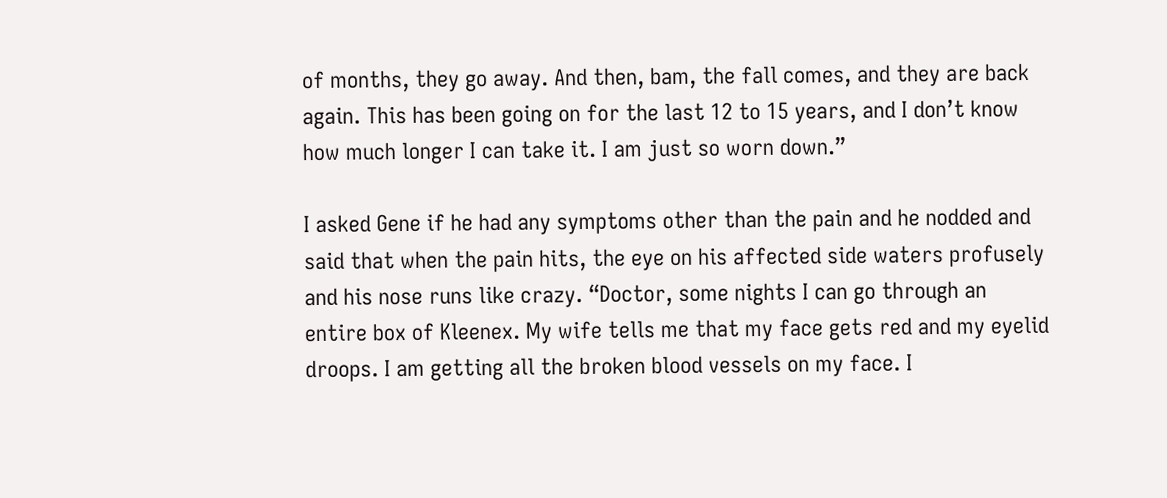of months, they go away. And then, bam, the fall comes, and they are back again. This has been going on for the last 12 to 15 years, and I don’t know how much longer I can take it. I am just so worn down.”

I asked Gene if he had any symptoms other than the pain and he nodded and said that when the pain hits, the eye on his affected side waters profusely and his nose runs like crazy. “Doctor, some nights I can go through an entire box of Kleenex. My wife tells me that my face gets red and my eyelid droops. I am getting all the broken blood vessels on my face. I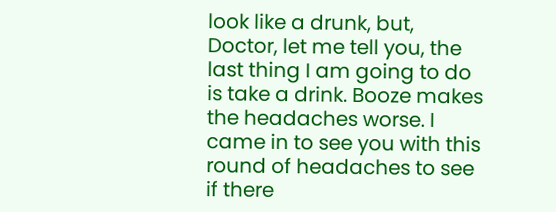look like a drunk, but, Doctor, let me tell you, the last thing I am going to do is take a drink. Booze makes the headaches worse. I came in to see you with this round of headaches to see if there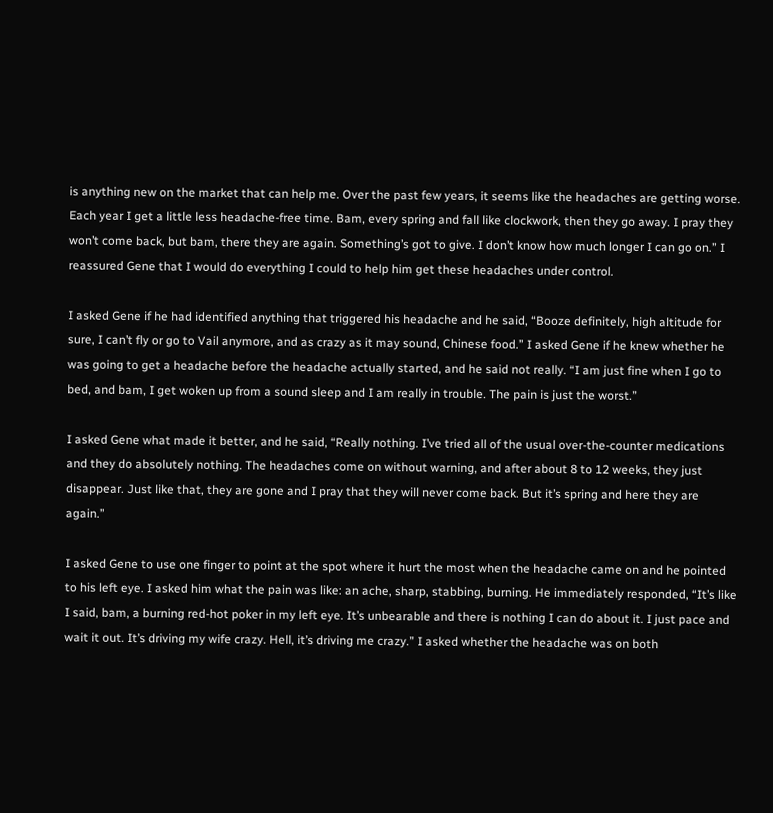is anything new on the market that can help me. Over the past few years, it seems like the headaches are getting worse. Each year I get a little less headache-free time. Bam, every spring and fall like clockwork, then they go away. I pray they won’t come back, but bam, there they are again. Something’s got to give. I don’t know how much longer I can go on.” I reassured Gene that I would do everything I could to help him get these headaches under control.

I asked Gene if he had identified anything that triggered his headache and he said, “Booze definitely, high altitude for sure, I can’t fly or go to Vail anymore, and as crazy as it may sound, Chinese food.” I asked Gene if he knew whether he was going to get a headache before the headache actually started, and he said not really. “I am just fine when I go to bed, and bam, I get woken up from a sound sleep and I am really in trouble. The pain is just the worst.”

I asked Gene what made it better, and he said, “Really nothing. I’ve tried all of the usual over-the-counter medications and they do absolutely nothing. The headaches come on without warning, and after about 8 to 12 weeks, they just disappear. Just like that, they are gone and I pray that they will never come back. But it’s spring and here they are again.”

I asked Gene to use one finger to point at the spot where it hurt the most when the headache came on and he pointed to his left eye. I asked him what the pain was like: an ache, sharp, stabbing, burning. He immediately responded, “It’s like I said, bam, a burning red-hot poker in my left eye. It’s unbearable and there is nothing I can do about it. I just pace and wait it out. It’s driving my wife crazy. Hell, it’s driving me crazy.” I asked whether the headache was on both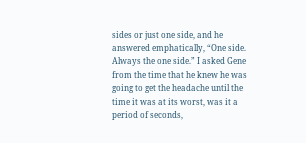sides or just one side, and he answered emphatically, “One side. Always the one side.” I asked Gene from the time that he knew he was going to get the headache until the time it was at its worst, was it a period of seconds,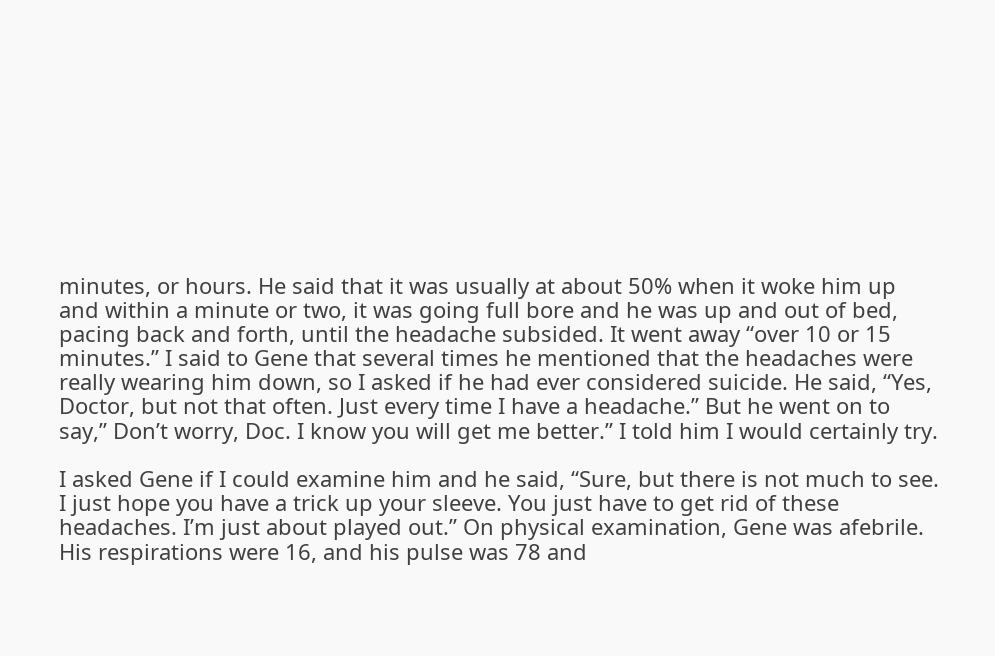minutes, or hours. He said that it was usually at about 50% when it woke him up and within a minute or two, it was going full bore and he was up and out of bed, pacing back and forth, until the headache subsided. It went away “over 10 or 15 minutes.” I said to Gene that several times he mentioned that the headaches were really wearing him down, so I asked if he had ever considered suicide. He said, “Yes, Doctor, but not that often. Just every time I have a headache.” But he went on to say,” Don’t worry, Doc. I know you will get me better.” I told him I would certainly try.

I asked Gene if I could examine him and he said, “Sure, but there is not much to see. I just hope you have a trick up your sleeve. You just have to get rid of these headaches. I’m just about played out.” On physical examination, Gene was afebrile. His respirations were 16, and his pulse was 78 and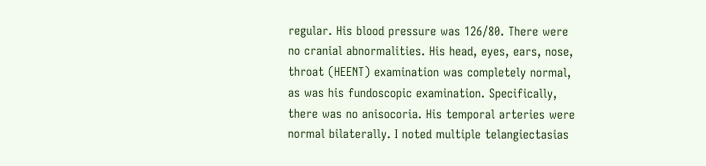regular. His blood pressure was 126/80. There were no cranial abnormalities. His head, eyes, ears, nose, throat (HEENT) examination was completely normal, as was his fundoscopic examination. Specifically, there was no anisocoria. His temporal arteries were normal bilaterally. I noted multiple telangiectasias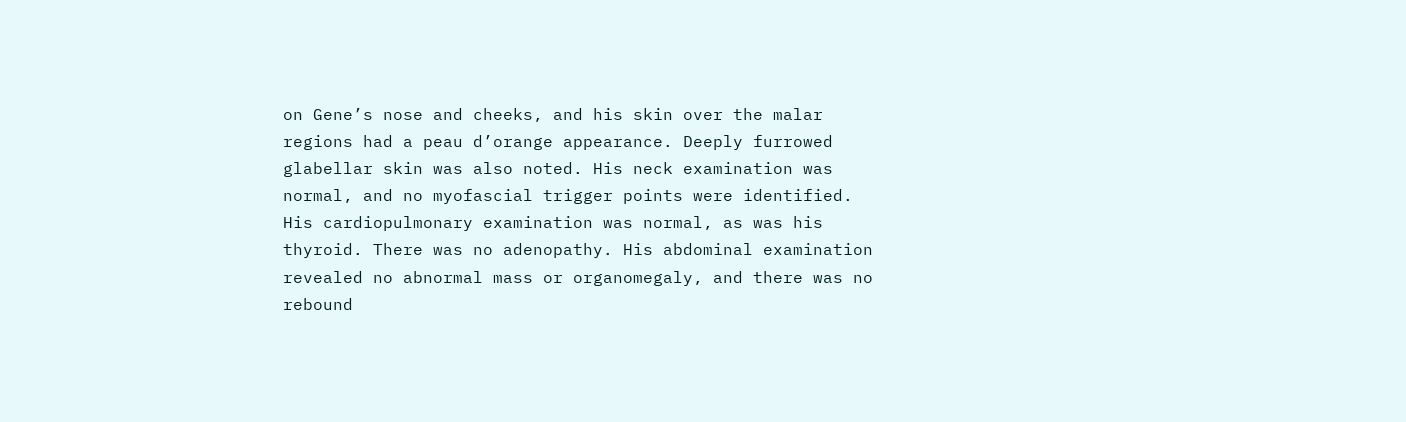on Gene’s nose and cheeks, and his skin over the malar regions had a peau d’orange appearance. Deeply furrowed glabellar skin was also noted. His neck examination was normal, and no myofascial trigger points were identified. His cardiopulmonary examination was normal, as was his thyroid. There was no adenopathy. His abdominal examination revealed no abnormal mass or organomegaly, and there was no rebound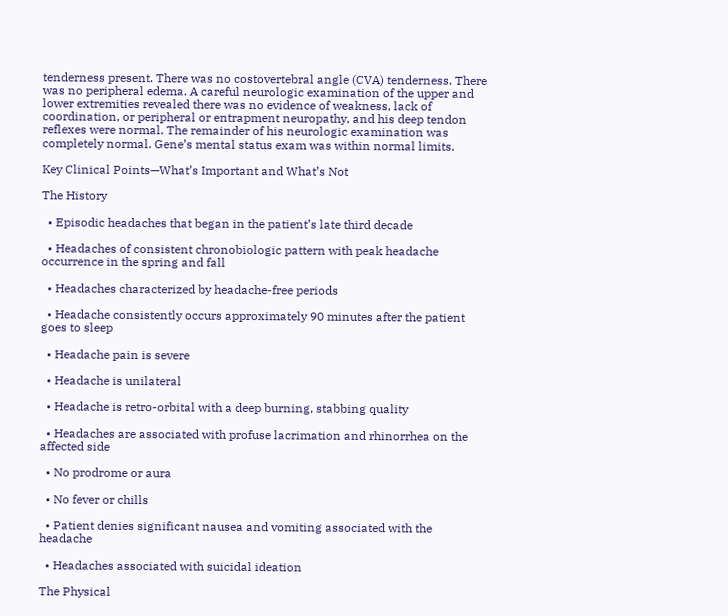tenderness present. There was no costovertebral angle (CVA) tenderness. There was no peripheral edema. A careful neurologic examination of the upper and lower extremities revealed there was no evidence of weakness, lack of coordination, or peripheral or entrapment neuropathy, and his deep tendon reflexes were normal. The remainder of his neurologic examination was completely normal. Gene’s mental status exam was within normal limits.

Key Clinical Points—What’s Important and What’s Not

The History

  • Episodic headaches that began in the patient’s late third decade

  • Headaches of consistent chronobiologic pattern with peak headache occurrence in the spring and fall

  • Headaches characterized by headache-free periods

  • Headache consistently occurs approximately 90 minutes after the patient goes to sleep

  • Headache pain is severe

  • Headache is unilateral

  • Headache is retro-orbital with a deep burning, stabbing quality

  • Headaches are associated with profuse lacrimation and rhinorrhea on the affected side

  • No prodrome or aura

  • No fever or chills

  • Patient denies significant nausea and vomiting associated with the headache

  • Headaches associated with suicidal ideation

The Physical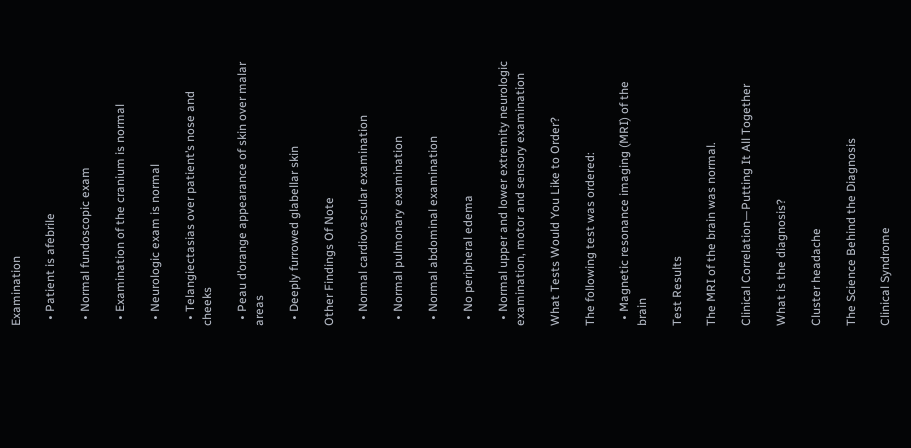Examination

  • Patient is afebrile

  • Normal fundoscopic exam

  • Examination of the cranium is normal

  • Neurologic exam is normal

  • Telangiectasias over patient’s nose and cheeks

  • Peau d’orange appearance of skin over malar areas

  • Deeply furrowed glabellar skin

Other Findings Of Note

  • Normal cardiovascular examination

  • Normal pulmonary examination

  • Normal abdominal examination

  • No peripheral edema

  • Normal upper and lower extremity neurologic examination, motor and sensory examination

What Tests Would You Like to Order?

The following test was ordered:

  • Magnetic resonance imaging (MRI) of the brain

Test Results

The MRI of the brain was normal.

Clinical Correlation—Putting It All Together

What is the diagnosis?

Cluster headache

The Science Behind the Diagnosis

Clinical Syndrome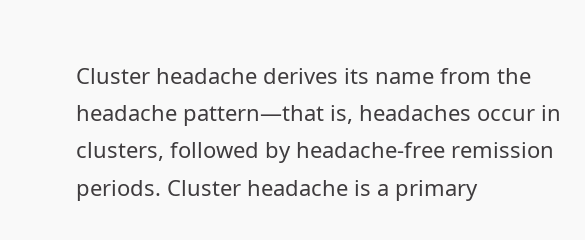Cluster headache derives its name from the headache pattern—that is, headaches occur in clusters, followed by headache-free remission periods. Cluster headache is a primary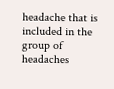headache that is included in the group of headaches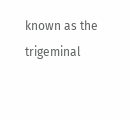known as the trigeminal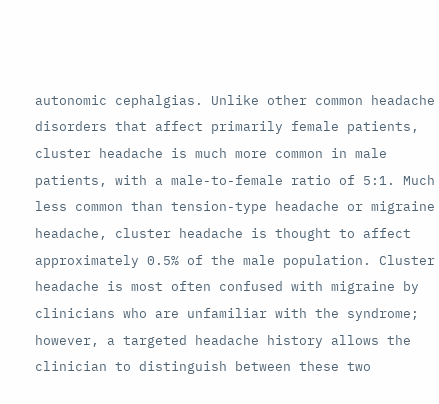autonomic cephalgias. Unlike other common headache disorders that affect primarily female patients, cluster headache is much more common in male patients, with a male-to-female ratio of 5:1. Much less common than tension-type headache or migraine headache, cluster headache is thought to affect approximately 0.5% of the male population. Cluster headache is most often confused with migraine by clinicians who are unfamiliar with the syndrome; however, a targeted headache history allows the clinician to distinguish between these two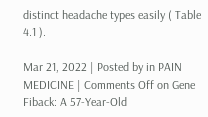distinct headache types easily ( Table 4.1 ).

Mar 21, 2022 | Posted by in PAIN MEDICINE | Comments Off on Gene Fiback: A 57-Year-Old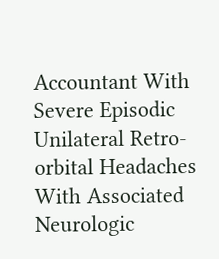Accountant With Severe Episodic Unilateral Retro-orbital Headaches With Associated Neurologic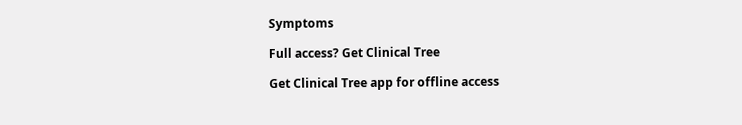Symptoms

Full access? Get Clinical Tree

Get Clinical Tree app for offline access